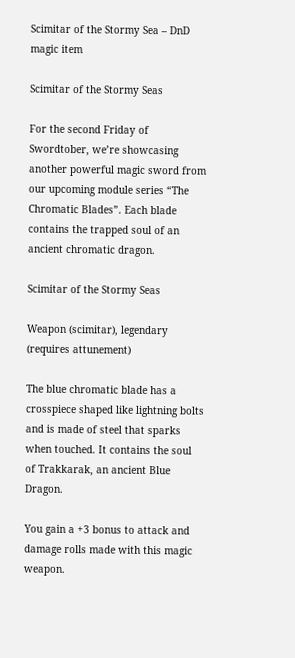Scimitar of the Stormy Sea – DnD magic item

Scimitar of the Stormy Seas

For the second Friday of Swordtober, we’re showcasing another powerful magic sword from our upcoming module series “The Chromatic Blades”. Each blade contains the trapped soul of an ancient chromatic dragon.

Scimitar of the Stormy Seas

Weapon (scimitar), legendary (requires attunement)

The blue chromatic blade has a crosspiece shaped like lightning bolts and is made of steel that sparks when touched. It contains the soul of Trakkarak, an ancient Blue Dragon.

You gain a +3 bonus to attack and damage rolls made with this magic weapon.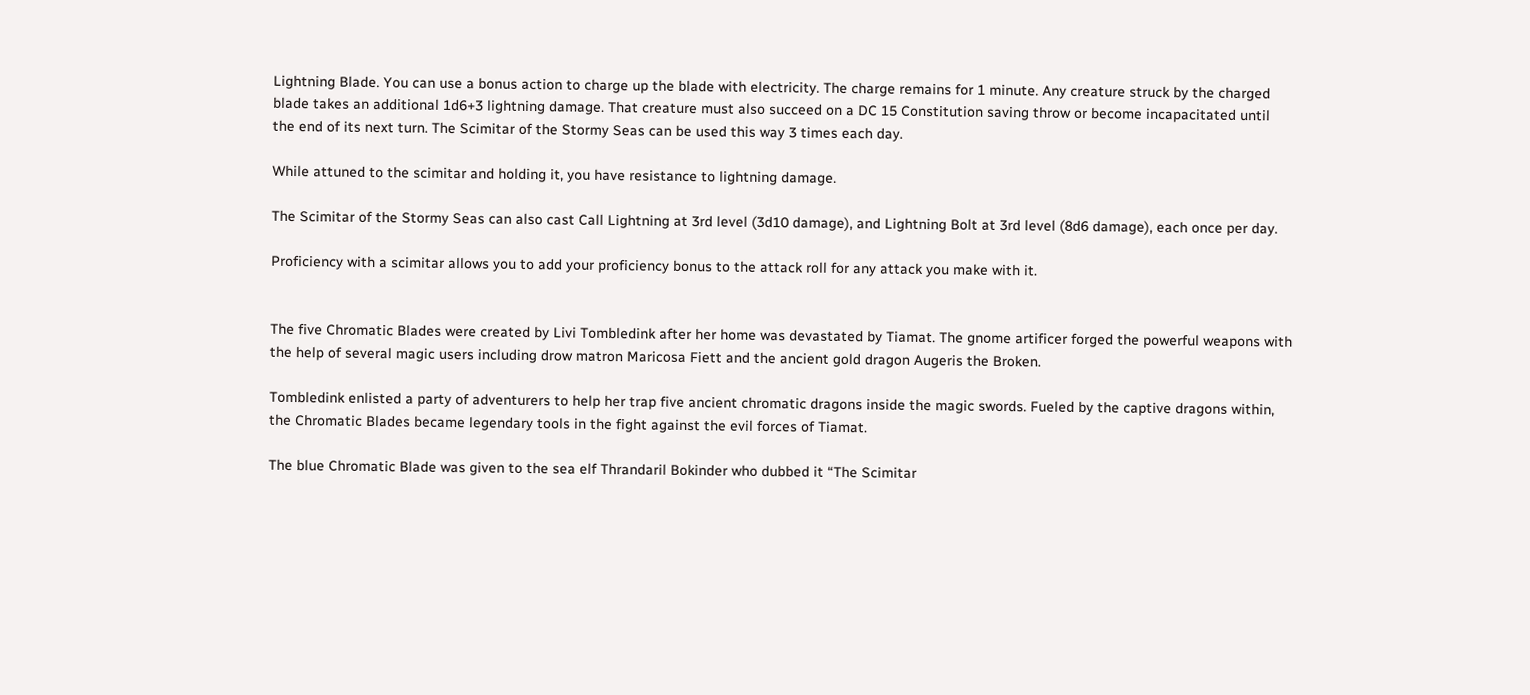Lightning Blade. You can use a bonus action to charge up the blade with electricity. The charge remains for 1 minute. Any creature struck by the charged blade takes an additional 1d6+3 lightning damage. That creature must also succeed on a DC 15 Constitution saving throw or become incapacitated until the end of its next turn. The Scimitar of the Stormy Seas can be used this way 3 times each day.

While attuned to the scimitar and holding it, you have resistance to lightning damage.

The Scimitar of the Stormy Seas can also cast Call Lightning at 3rd level (3d10 damage), and Lightning Bolt at 3rd level (8d6 damage), each once per day.

Proficiency with a scimitar allows you to add your proficiency bonus to the attack roll for any attack you make with it.


The five Chromatic Blades were created by Livi Tombledink after her home was devastated by Tiamat. The gnome artificer forged the powerful weapons with the help of several magic users including drow matron Maricosa Fiett and the ancient gold dragon Augeris the Broken.

Tombledink enlisted a party of adventurers to help her trap five ancient chromatic dragons inside the magic swords. Fueled by the captive dragons within, the Chromatic Blades became legendary tools in the fight against the evil forces of Tiamat.

The blue Chromatic Blade was given to the sea elf Thrandaril Bokinder who dubbed it “The Scimitar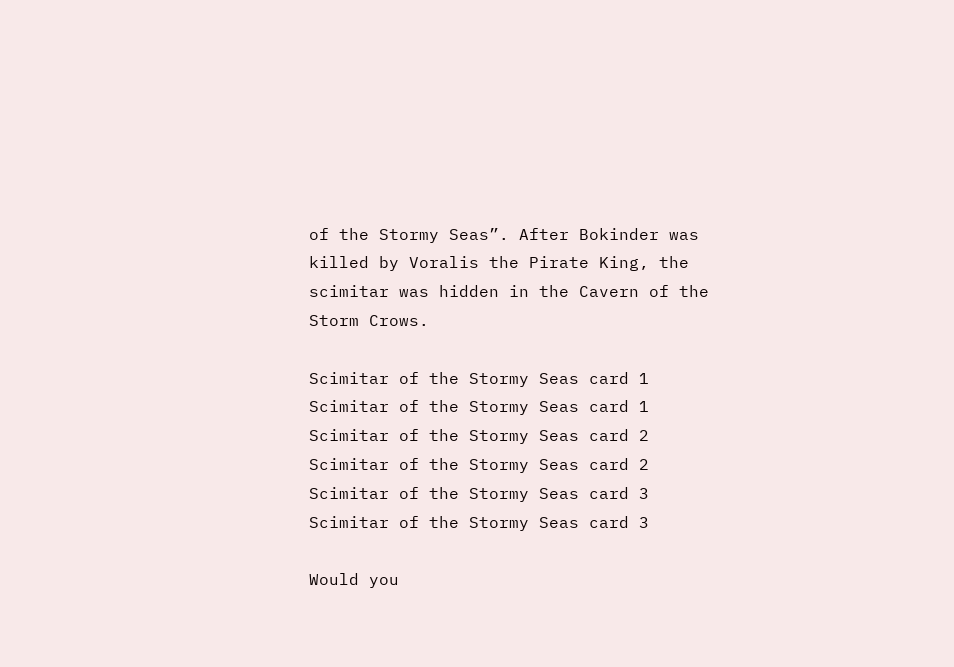of the Stormy Seas”. After Bokinder was killed by Voralis the Pirate King, the scimitar was hidden in the Cavern of the Storm Crows.

Scimitar of the Stormy Seas card 1
Scimitar of the Stormy Seas card 1
Scimitar of the Stormy Seas card 2
Scimitar of the Stormy Seas card 2
Scimitar of the Stormy Seas card 3
Scimitar of the Stormy Seas card 3

Would you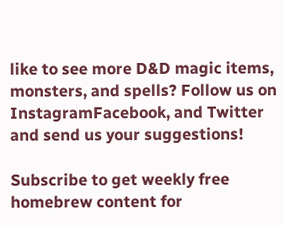like to see more D&D magic items, monsters, and spells? Follow us on InstagramFacebook, and Twitter and send us your suggestions!

Subscribe to get weekly free homebrew content for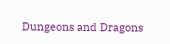Dungeons and Dragons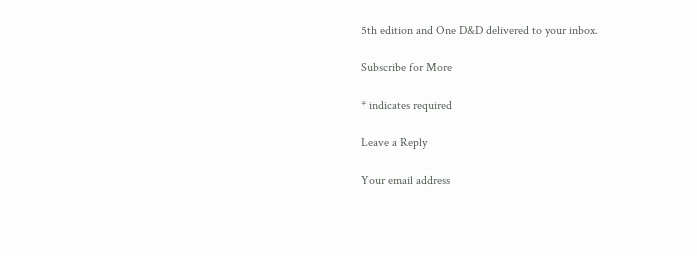5th edition and One D&D delivered to your inbox.

Subscribe for More

* indicates required

Leave a Reply

Your email address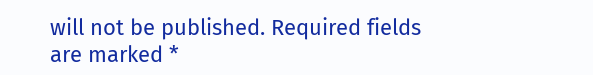will not be published. Required fields are marked *